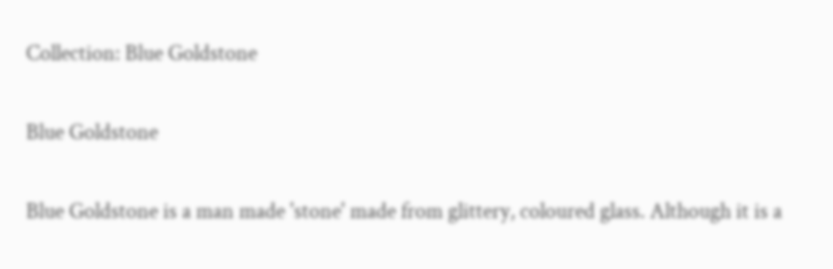Collection: Blue Goldstone

Blue Goldstone

Blue Goldstone is a man made 'stone' made from glittery, coloured glass. Although it is a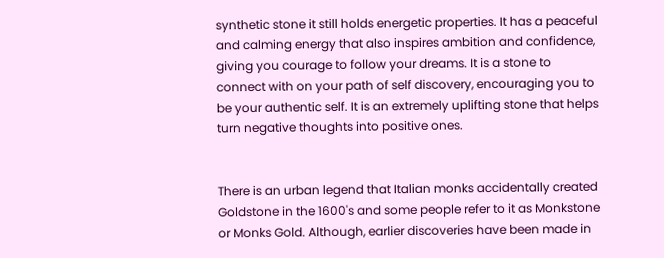synthetic stone it still holds energetic properties. It has a peaceful and calming energy that also inspires ambition and confidence, giving you courage to follow your dreams. It is a stone to connect with on your path of self discovery, encouraging you to be your authentic self. It is an extremely uplifting stone that helps turn negative thoughts into positive ones.


There is an urban legend that Italian monks accidentally created Goldstone in the 1600's and some people refer to it as Monkstone or Monks Gold. Although, earlier discoveries have been made in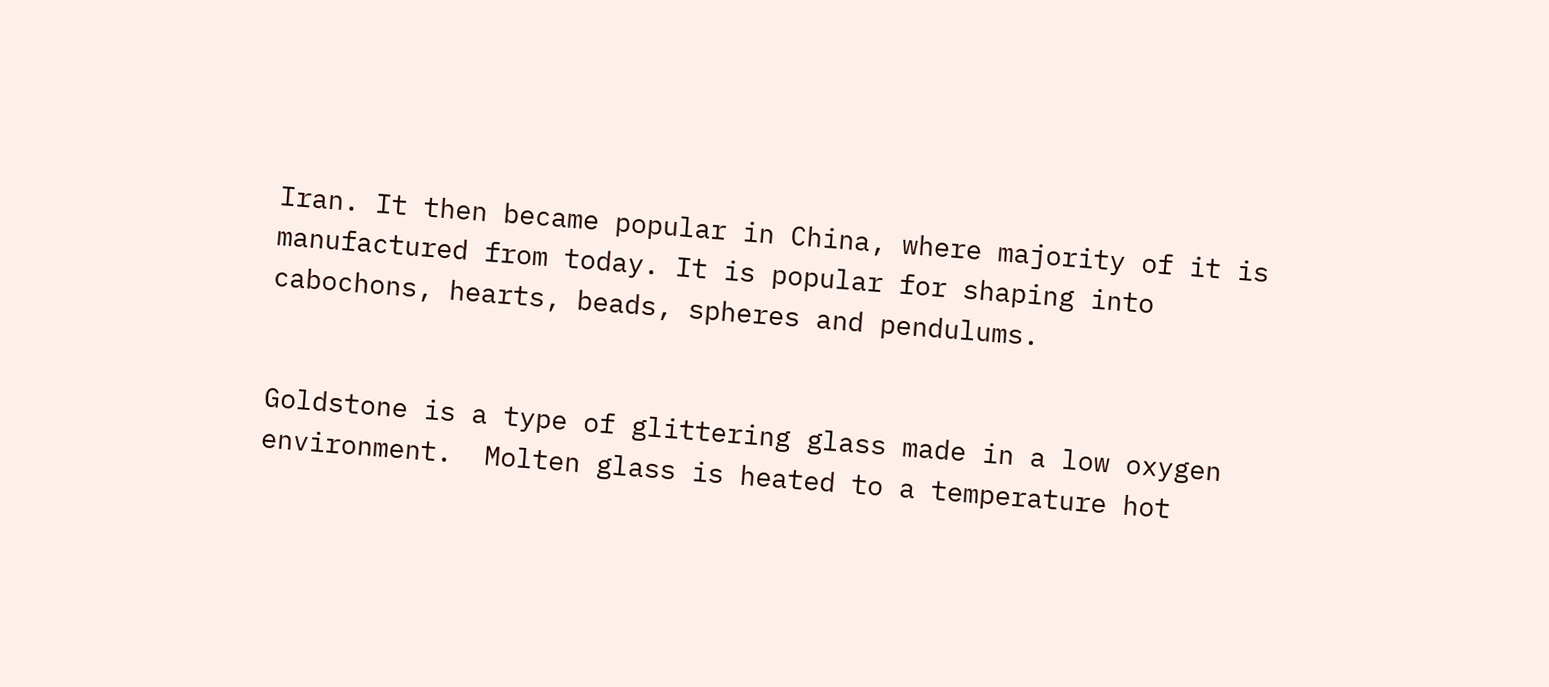Iran. It then became popular in China, where majority of it is manufactured from today. It is popular for shaping into cabochons, hearts, beads, spheres and pendulums.


Goldstone is a type of glittering glass made in a low oxygen environment.  Molten glass is heated to a temperature hot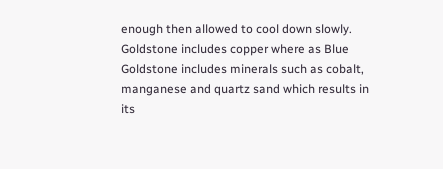enough then allowed to cool down slowly.  Goldstone includes copper where as Blue Goldstone includes minerals such as cobalt, manganese and quartz sand which results in its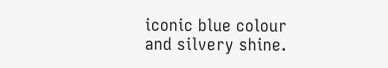iconic blue colour and silvery shine.